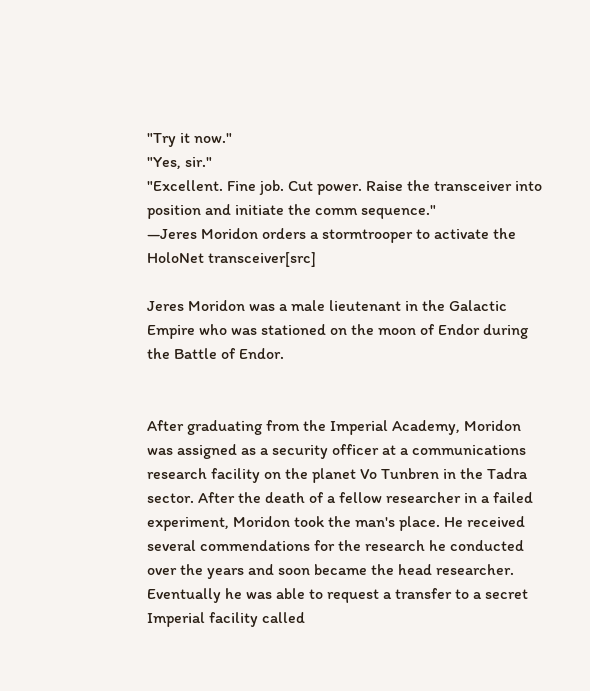"Try it now."
"Yes, sir."
"Excellent. Fine job. Cut power. Raise the transceiver into position and initiate the comm sequence."
―Jeres Moridon orders a stormtrooper to activate the HoloNet transceiver[src]

Jeres Moridon was a male lieutenant in the Galactic Empire who was stationed on the moon of Endor during the Battle of Endor.


After graduating from the Imperial Academy, Moridon was assigned as a security officer at a communications research facility on the planet Vo Tunbren in the Tadra sector. After the death of a fellow researcher in a failed experiment, Moridon took the man's place. He received several commendations for the research he conducted over the years and soon became the head researcher. Eventually he was able to request a transfer to a secret Imperial facility called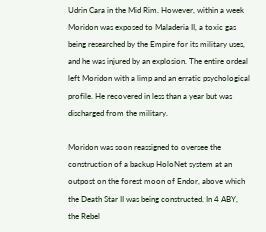Udrin Cara in the Mid Rim. However, within a week Moridon was exposed to Maladeria II, a toxic gas being researched by the Empire for its military uses, and he was injured by an explosion. The entire ordeal left Moridon with a limp and an erratic psychological profile. He recovered in less than a year but was discharged from the military.

Moridon was soon reassigned to oversee the construction of a backup HoloNet system at an outpost on the forest moon of Endor, above which the Death Star II was being constructed. In 4 ABY, the Rebel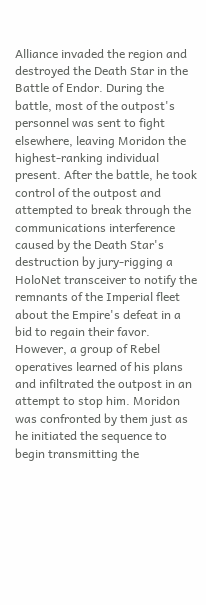Alliance invaded the region and destroyed the Death Star in the Battle of Endor. During the battle, most of the outpost's personnel was sent to fight elsewhere, leaving Moridon the highest-ranking individual present. After the battle, he took control of the outpost and attempted to break through the communications interference caused by the Death Star's destruction by jury-rigging a HoloNet transceiver to notify the remnants of the Imperial fleet about the Empire's defeat in a bid to regain their favor. However, a group of Rebel operatives learned of his plans and infiltrated the outpost in an attempt to stop him. Moridon was confronted by them just as he initiated the sequence to begin transmitting the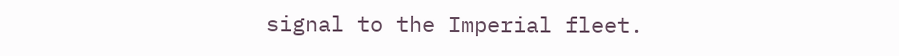signal to the Imperial fleet.